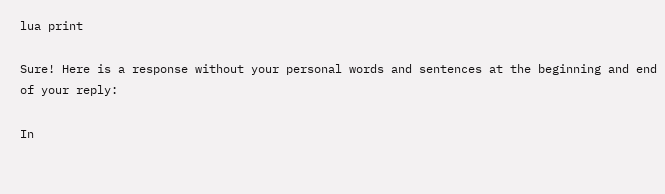lua print

Sure! Here is a response without your personal words and sentences at the beginning and end of your reply:

In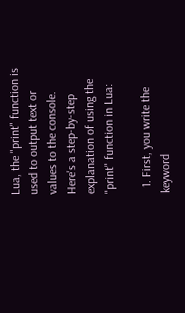Lua, the "print" function is used to output text or values to the console. Here's a step-by-step explanation of using the "print" function in Lua:

  1. First, you write the keyword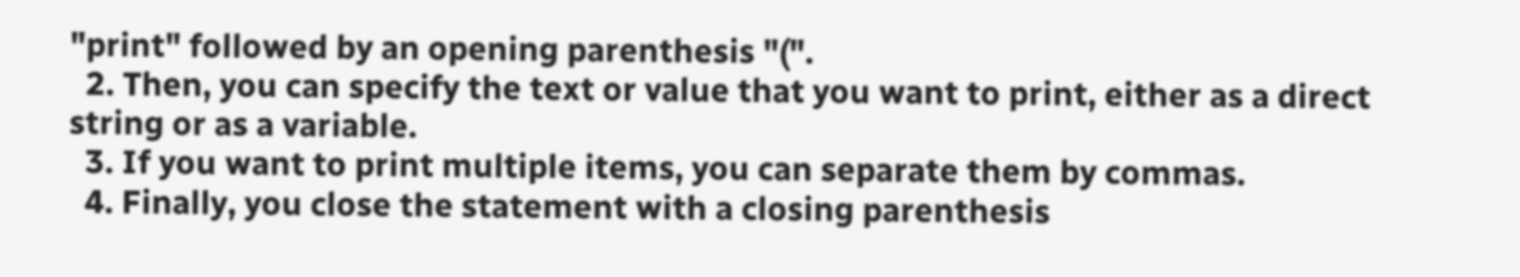"print" followed by an opening parenthesis "(".
  2. Then, you can specify the text or value that you want to print, either as a direct string or as a variable.
  3. If you want to print multiple items, you can separate them by commas.
  4. Finally, you close the statement with a closing parenthesis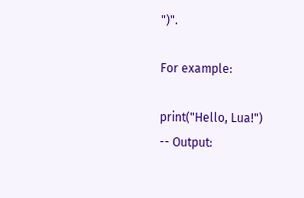")".

For example:

print("Hello, Lua!")
-- Output: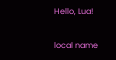Hello, Lua!

local name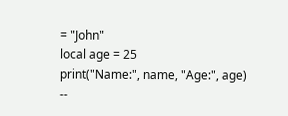= "John"
local age = 25
print("Name:", name, "Age:", age)
--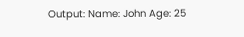Output: Name: John Age: 25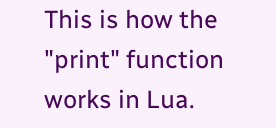This is how the "print" function works in Lua.